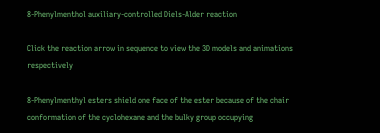8-Phenylmenthol auxiliary-controlled Diels-Alder reaction

Click the reaction arrow in sequence to view the 3D models and animations respectively

8-Phenylmenthyl esters shield one face of the ester because of the chair conformation of the cyclohexane and the bulky group occupying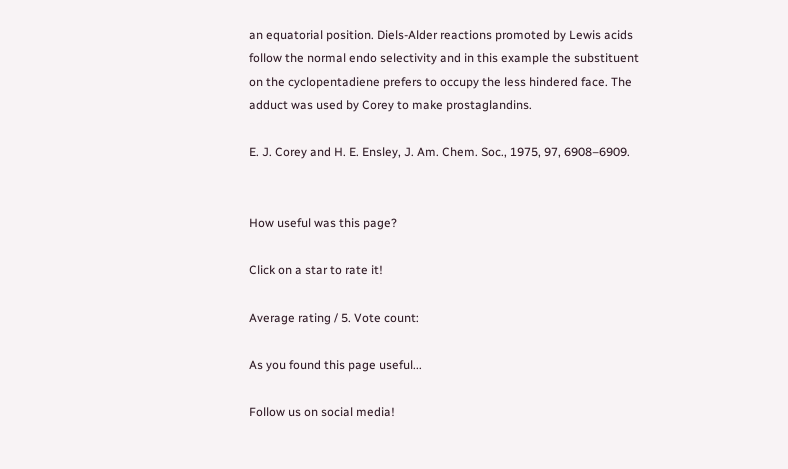an equatorial position. Diels-Alder reactions promoted by Lewis acids follow the normal endo selectivity and in this example the substituent on the cyclopentadiene prefers to occupy the less hindered face. The adduct was used by Corey to make prostaglandins.

E. J. Corey and H. E. Ensley, J. Am. Chem. Soc., 1975, 97, 6908–6909.


How useful was this page?

Click on a star to rate it!

Average rating / 5. Vote count:

As you found this page useful...

Follow us on social media!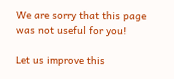We are sorry that this page was not useful for you!

Let us improve this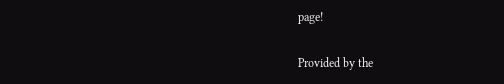page!

Provided by the